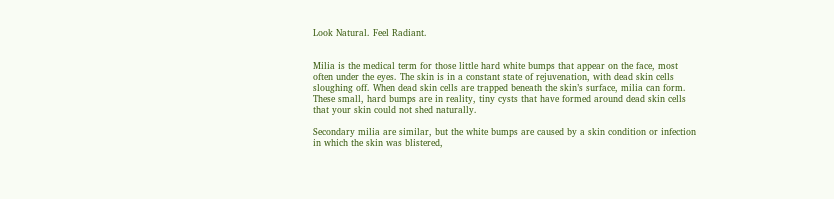Look Natural. Feel Radiant.


Milia is the medical term for those little hard white bumps that appear on the face, most often under the eyes. The skin is in a constant state of rejuvenation, with dead skin cells sloughing off. When dead skin cells are trapped beneath the skin’s surface, milia can form. These small, hard bumps are in reality, tiny cysts that have formed around dead skin cells that your skin could not shed naturally.

Secondary milia are similar, but the white bumps are caused by a skin condition or infection in which the skin was blistered,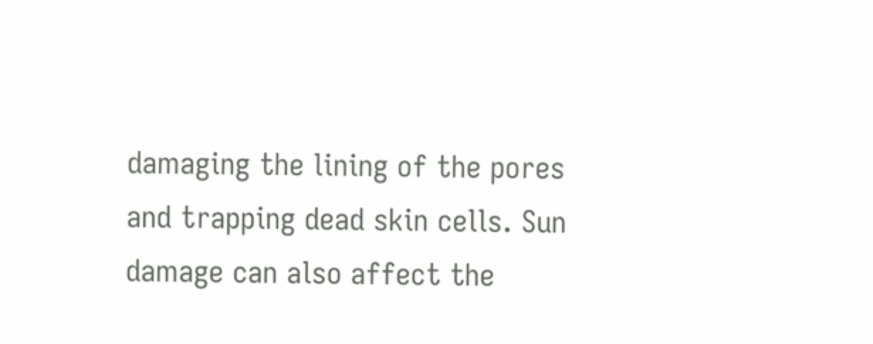damaging the lining of the pores and trapping dead skin cells. Sun damage can also affect the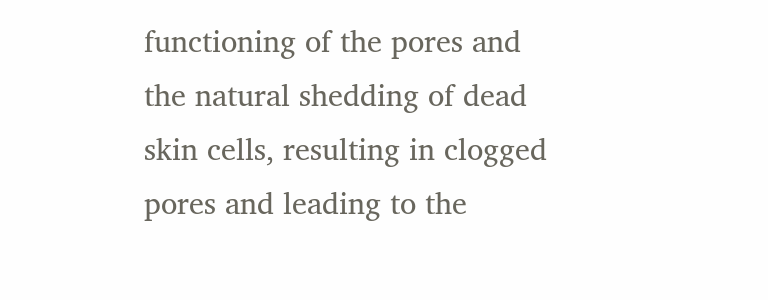functioning of the pores and the natural shedding of dead skin cells, resulting in clogged pores and leading to the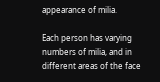appearance of milia.

Each person has varying numbers of milia, and in different areas of the face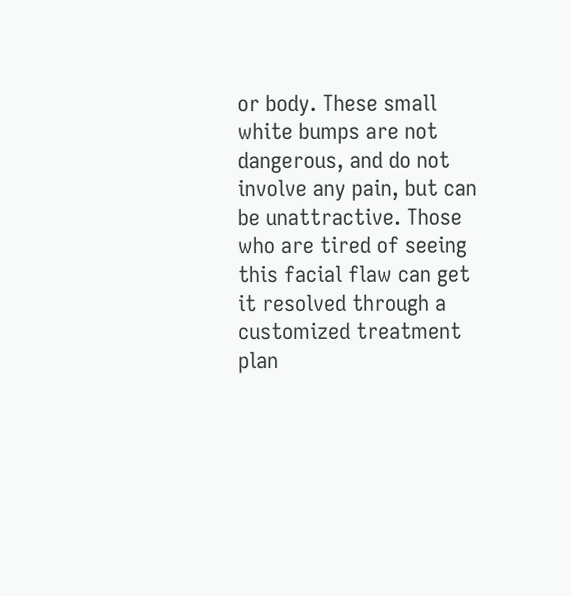or body. These small white bumps are not dangerous, and do not involve any pain, but can be unattractive. Those who are tired of seeing this facial flaw can get it resolved through a customized treatment plan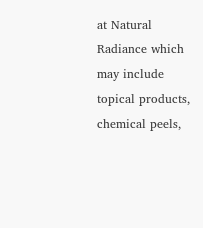at Natural Radiance which may include topical products, chemical peels,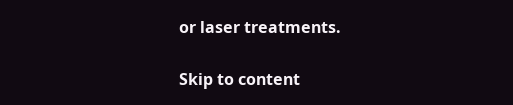or laser treatments.

Skip to content